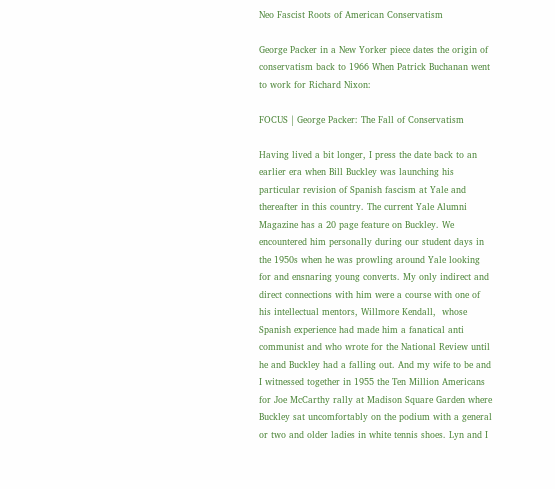Neo Fascist Roots of American Conservatism

George Packer in a New Yorker piece dates the origin of conservatism back to 1966 When Patrick Buchanan went to work for Richard Nixon:

FOCUS | George Packer: The Fall of Conservatism

Having lived a bit longer, I press the date back to an earlier era when Bill Buckley was launching his particular revision of Spanish fascism at Yale and thereafter in this country. The current Yale Alumni Magazine has a 20 page feature on Buckley. We encountered him personally during our student days in the 1950s when he was prowling around Yale looking for and ensnaring young converts. My only indirect and direct connections with him were a course with one of his intellectual mentors, Willmore Kendall,  whose Spanish experience had made him a fanatical anti communist and who wrote for the National Review until he and Buckley had a falling out. And my wife to be and I witnessed together in 1955 the Ten Million Americans for Joe McCarthy rally at Madison Square Garden where Buckley sat uncomfortably on the podium with a general or two and older ladies in white tennis shoes. Lyn and I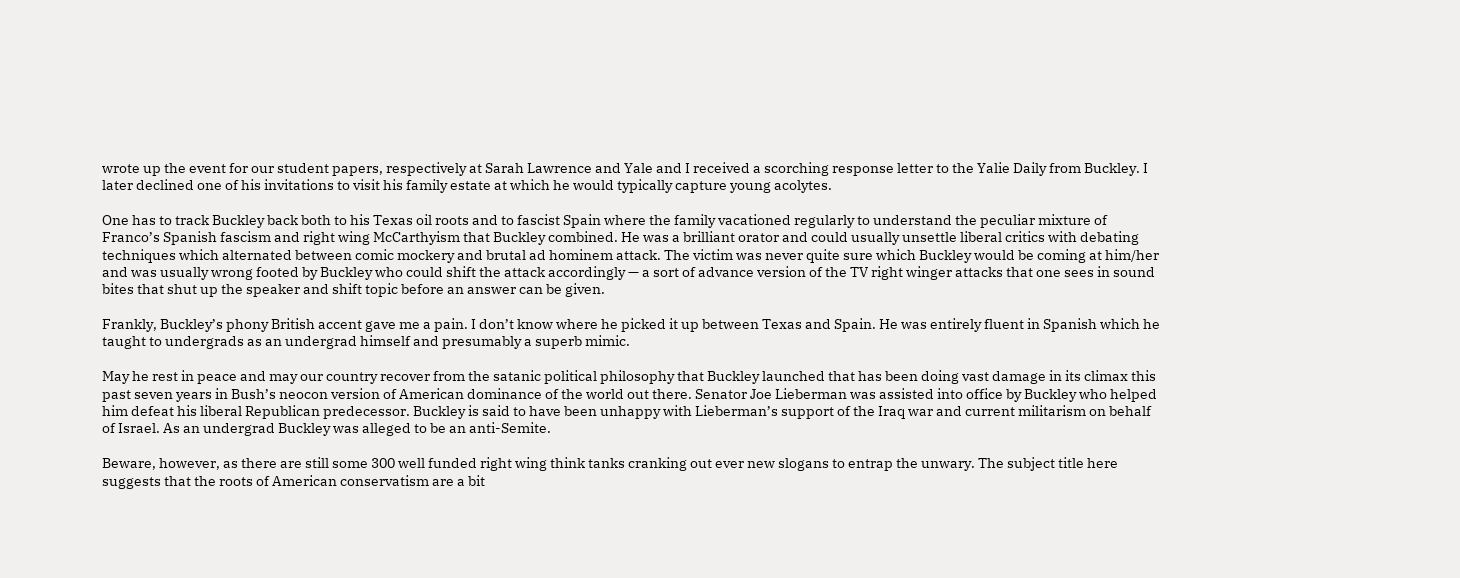wrote up the event for our student papers, respectively at Sarah Lawrence and Yale and I received a scorching response letter to the Yalie Daily from Buckley. I later declined one of his invitations to visit his family estate at which he would typically capture young acolytes.

One has to track Buckley back both to his Texas oil roots and to fascist Spain where the family vacationed regularly to understand the peculiar mixture of Franco’s Spanish fascism and right wing McCarthyism that Buckley combined. He was a brilliant orator and could usually unsettle liberal critics with debating techniques which alternated between comic mockery and brutal ad hominem attack. The victim was never quite sure which Buckley would be coming at him/her and was usually wrong footed by Buckley who could shift the attack accordingly — a sort of advance version of the TV right winger attacks that one sees in sound bites that shut up the speaker and shift topic before an answer can be given.

Frankly, Buckley’s phony British accent gave me a pain. I don’t know where he picked it up between Texas and Spain. He was entirely fluent in Spanish which he taught to undergrads as an undergrad himself and presumably a superb mimic.

May he rest in peace and may our country recover from the satanic political philosophy that Buckley launched that has been doing vast damage in its climax this past seven years in Bush’s neocon version of American dominance of the world out there. Senator Joe Lieberman was assisted into office by Buckley who helped him defeat his liberal Republican predecessor. Buckley is said to have been unhappy with Lieberman’s support of the Iraq war and current militarism on behalf of Israel. As an undergrad Buckley was alleged to be an anti-Semite.

Beware, however, as there are still some 300 well funded right wing think tanks cranking out ever new slogans to entrap the unwary. The subject title here suggests that the roots of American conservatism are a bit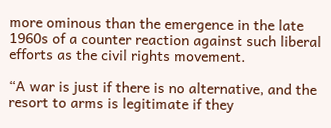more ominous than the emergence in the late 1960s of a counter reaction against such liberal efforts as the civil rights movement.

“A war is just if there is no alternative, and the resort to arms is legitimate if they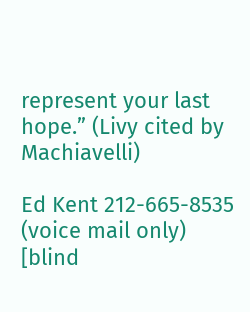represent your last hope.” (Livy cited by Machiavelli)

Ed Kent 212-665-8535 (voice mail only) [blind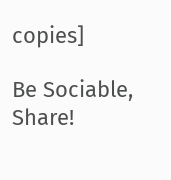copies]

Be Sociable, Share!